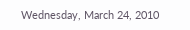Wednesday, March 24, 2010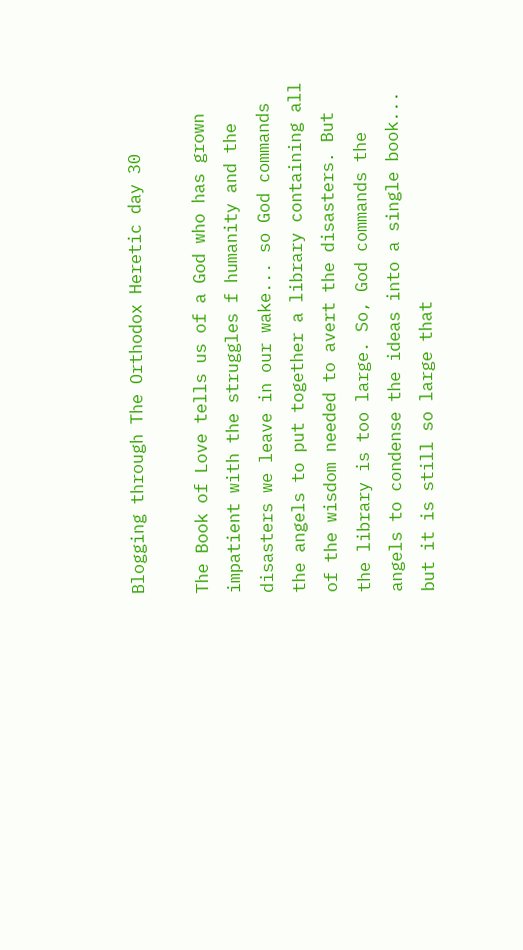Blogging through The Orthodox Heretic day 30

The Book of Love tells us of a God who has grown impatient with the struggles f humanity and the disasters we leave in our wake... so God commands the angels to put together a library containing all of the wisdom needed to avert the disasters. But the library is too large. So, God commands the angels to condense the ideas into a single book... but it is still so large that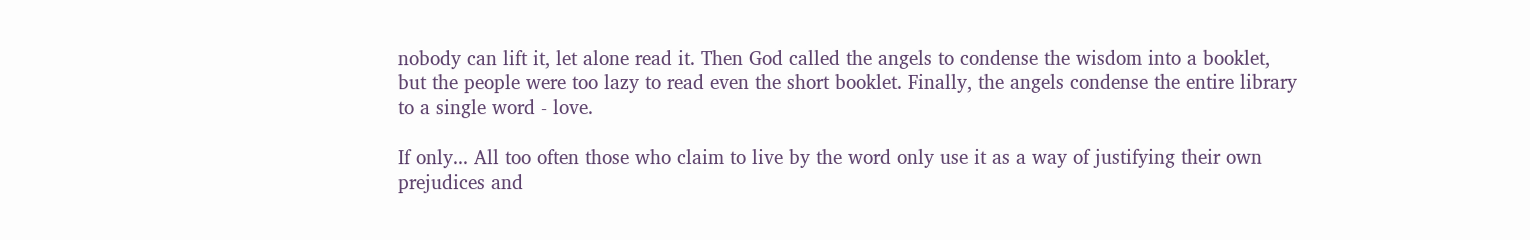nobody can lift it, let alone read it. Then God called the angels to condense the wisdom into a booklet, but the people were too lazy to read even the short booklet. Finally, the angels condense the entire library to a single word - love.

If only... All too often those who claim to live by the word only use it as a way of justifying their own prejudices and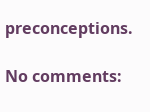preconceptions.

No comments: